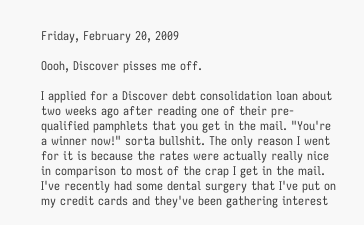Friday, February 20, 2009

Oooh, Discover pisses me off.

I applied for a Discover debt consolidation loan about two weeks ago after reading one of their pre-qualified pamphlets that you get in the mail. "You're a winner now!" sorta bullshit. The only reason I went for it is because the rates were actually really nice in comparison to most of the crap I get in the mail. I've recently had some dental surgery that I've put on my credit cards and they've been gathering interest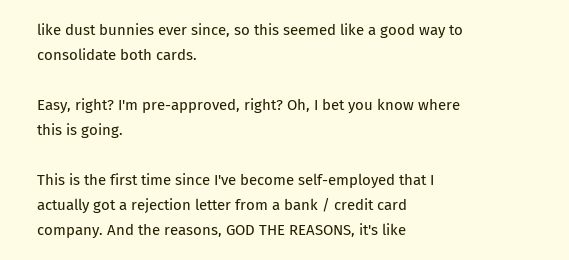like dust bunnies ever since, so this seemed like a good way to consolidate both cards.

Easy, right? I'm pre-approved, right? Oh, I bet you know where this is going.

This is the first time since I've become self-employed that I actually got a rejection letter from a bank / credit card company. And the reasons, GOD THE REASONS, it's like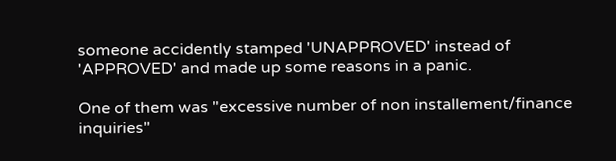someone accidently stamped 'UNAPPROVED' instead of 'APPROVED' and made up some reasons in a panic.

One of them was "excessive number of non installement/finance inquiries"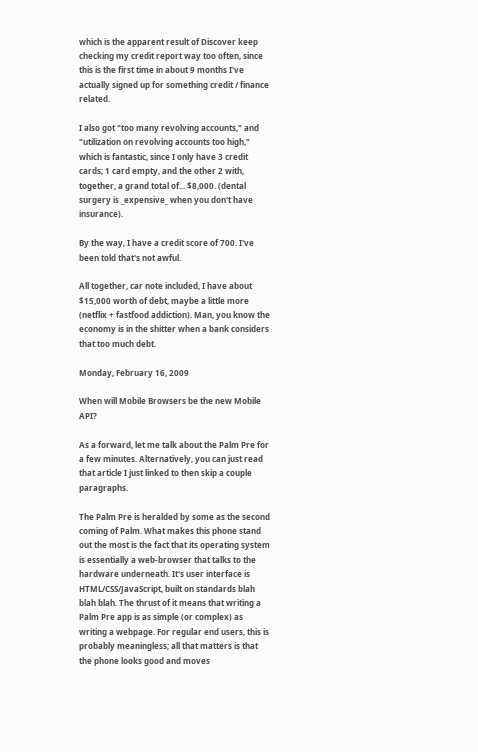which is the apparent result of Discover keep checking my credit report way too often, since this is the first time in about 9 months I've actually signed up for something credit / finance related.

I also got "too many revolving accounts," and "utilization on revolving accounts too high," which is fantastic, since I only have 3 credit cards; 1 card empty, and the other 2 with, together, a grand total of... $8,000. (dental surgery is _expensive_ when you don't have insurance).

By the way, I have a credit score of 700. I've been told that's not awful.

All together, car note included, I have about $15,000 worth of debt, maybe a little more (netflix + fastfood addiction). Man, you know the economy is in the shitter when a bank considers that too much debt.

Monday, February 16, 2009

When will Mobile Browsers be the new Mobile API?

As a forward, let me talk about the Palm Pre for a few minutes. Alternatively, you can just read that article I just linked to then skip a couple paragraphs.

The Palm Pre is heralded by some as the second coming of Palm. What makes this phone stand out the most is the fact that its operating system is essentially a web-browser that talks to the hardware underneath. It's user interface is HTML/CSS/JavaScript, built on standards blah blah blah. The thrust of it means that writing a Palm Pre app is as simple (or complex) as writing a webpage. For regular end users, this is probably meaningless; all that matters is that the phone looks good and moves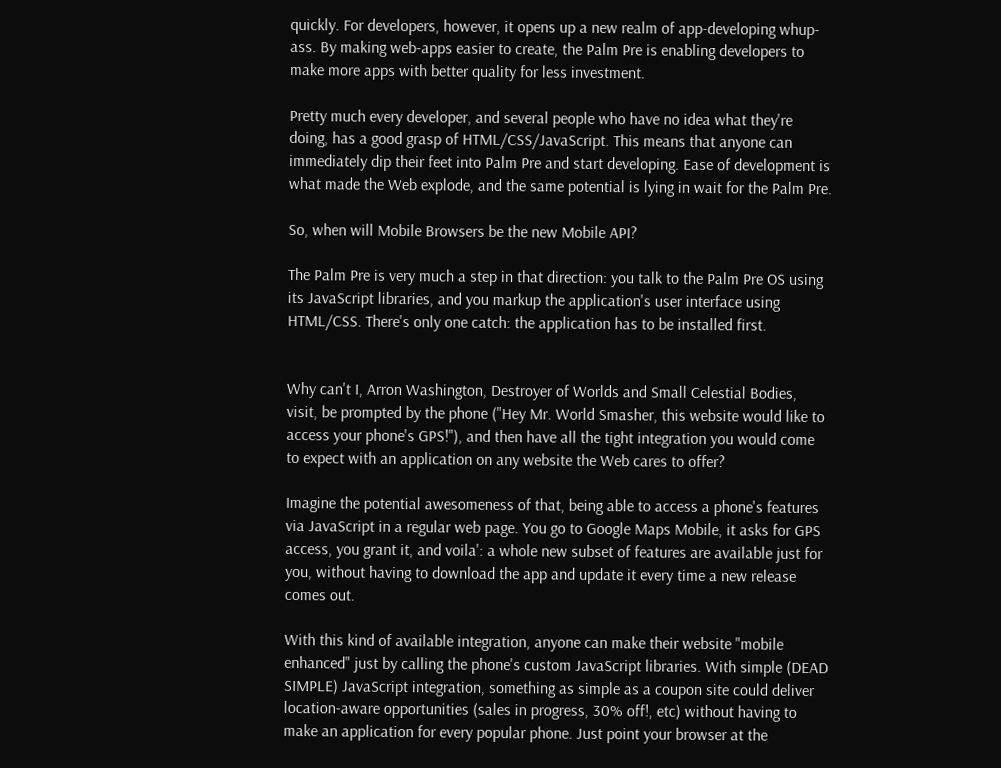quickly. For developers, however, it opens up a new realm of app-developing whup-ass. By making web-apps easier to create, the Palm Pre is enabling developers to make more apps with better quality for less investment.

Pretty much every developer, and several people who have no idea what they're doing, has a good grasp of HTML/CSS/JavaScript. This means that anyone can immediately dip their feet into Palm Pre and start developing. Ease of development is what made the Web explode, and the same potential is lying in wait for the Palm Pre.

So, when will Mobile Browsers be the new Mobile API?

The Palm Pre is very much a step in that direction: you talk to the Palm Pre OS using its JavaScript libraries, and you markup the application's user interface using HTML/CSS. There's only one catch: the application has to be installed first.


Why can't I, Arron Washington, Destroyer of Worlds and Small Celestial Bodies, visit, be prompted by the phone ("Hey Mr. World Smasher, this website would like to access your phone's GPS!"), and then have all the tight integration you would come to expect with an application on any website the Web cares to offer?

Imagine the potential awesomeness of that, being able to access a phone's features via JavaScript in a regular web page. You go to Google Maps Mobile, it asks for GPS access, you grant it, and voila': a whole new subset of features are available just for you, without having to download the app and update it every time a new release comes out.

With this kind of available integration, anyone can make their website "mobile enhanced" just by calling the phone's custom JavaScript libraries. With simple (DEAD SIMPLE) JavaScript integration, something as simple as a coupon site could deliver location-aware opportunities (sales in progress, 30% off!, etc) without having to make an application for every popular phone. Just point your browser at the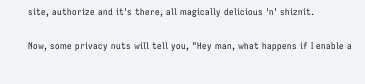site, authorize and it's there, all magically delicious 'n' shiznit.

Now, some privacy nuts will tell you, "Hey man, what happens if I enable a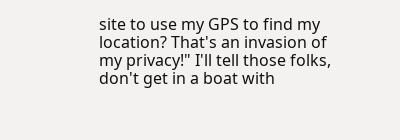site to use my GPS to find my location? That's an invasion of my privacy!" I'll tell those folks, don't get in a boat with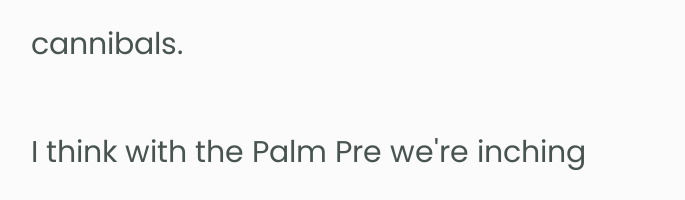cannibals.

I think with the Palm Pre we're inching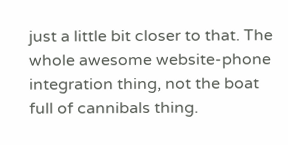just a little bit closer to that. The whole awesome website-phone integration thing, not the boat full of cannibals thing.